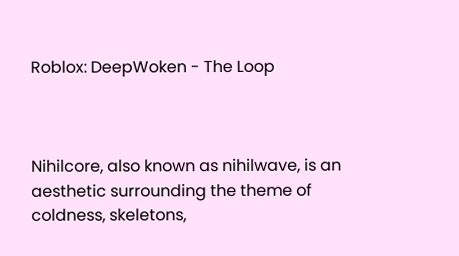Roblox: DeepWoken - The Loop



Nihilcore, also known as nihilwave, is an aesthetic surrounding the theme of coldness, skeletons,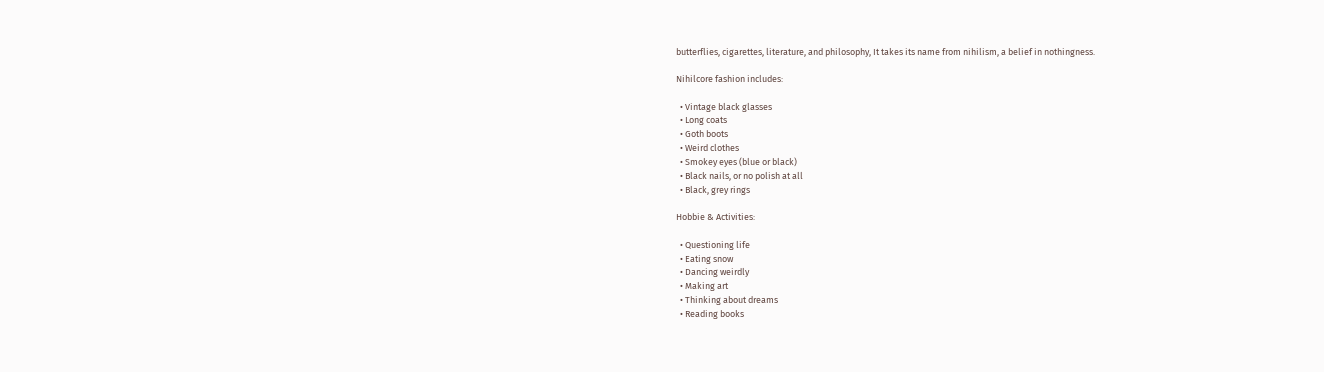butterflies, cigarettes, literature, and philosophy, It takes its name from nihilism, a belief in nothingness.

Nihilcore fashion includes:

  • Vintage black glasses
  • Long coats
  • Goth boots
  • Weird clothes
  • Smokey eyes (blue or black)
  • Black nails, or no polish at all
  • Black, grey rings

Hobbie & Activities:

  • Questioning life
  • Eating snow
  • Dancing weirdly
  • Making art
  • Thinking about dreams
  • Reading books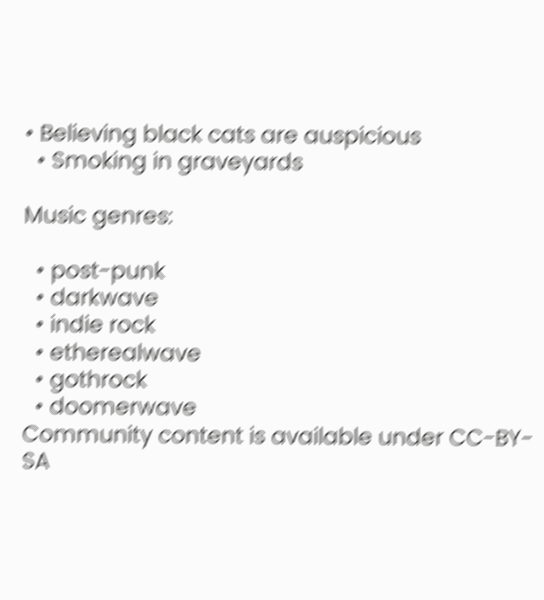• Believing black cats are auspicious
  • Smoking in graveyards

Music genres:

  • post-punk
  • darkwave
  • indie rock
  • etherealwave
  • gothrock
  • doomerwave
Community content is available under CC-BY-SA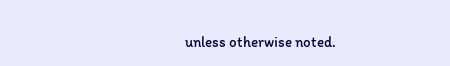unless otherwise noted.